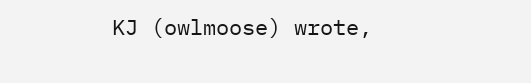KJ (owlmoose) wrote,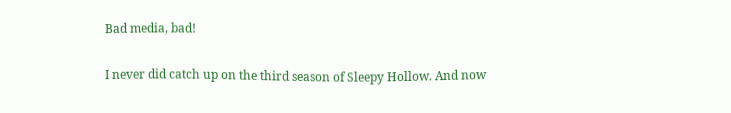Bad media, bad!

I never did catch up on the third season of Sleepy Hollow. And now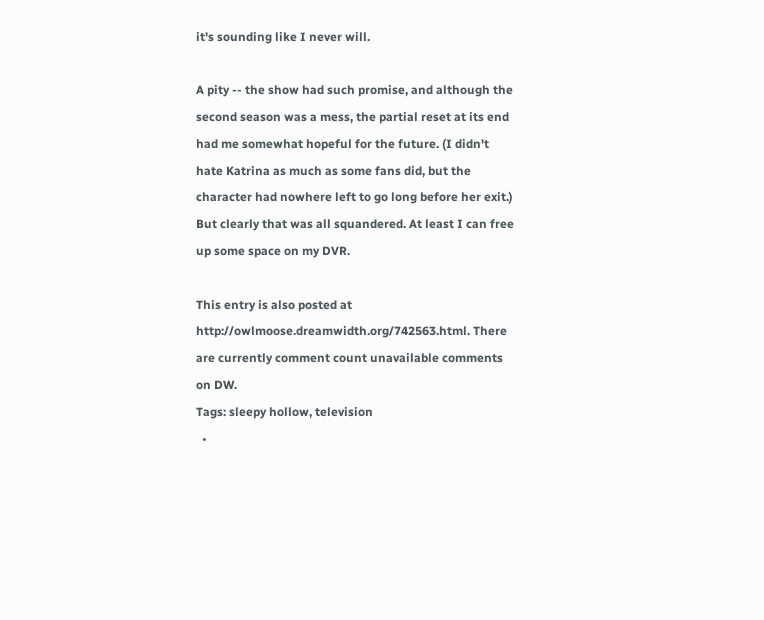it's sounding like I never will.

A pity -- the show had such promise, and although the second season was a mess, the partial reset at its end had me somewhat hopeful for the future. (I didn't hate Katrina as much as some fans did, but the character had nowhere left to go long before her exit.) But clearly that was all squandered. At least I can free up some space on my DVR.

This entry is also posted at http://owlmoose.dreamwidth.org/742563.html. There are currently comment count unavailable comments on DW.
Tags: sleepy hollow, television
  •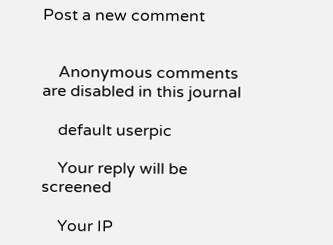Post a new comment


    Anonymous comments are disabled in this journal

    default userpic

    Your reply will be screened

    Your IP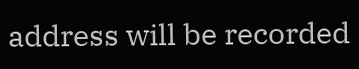address will be recorded